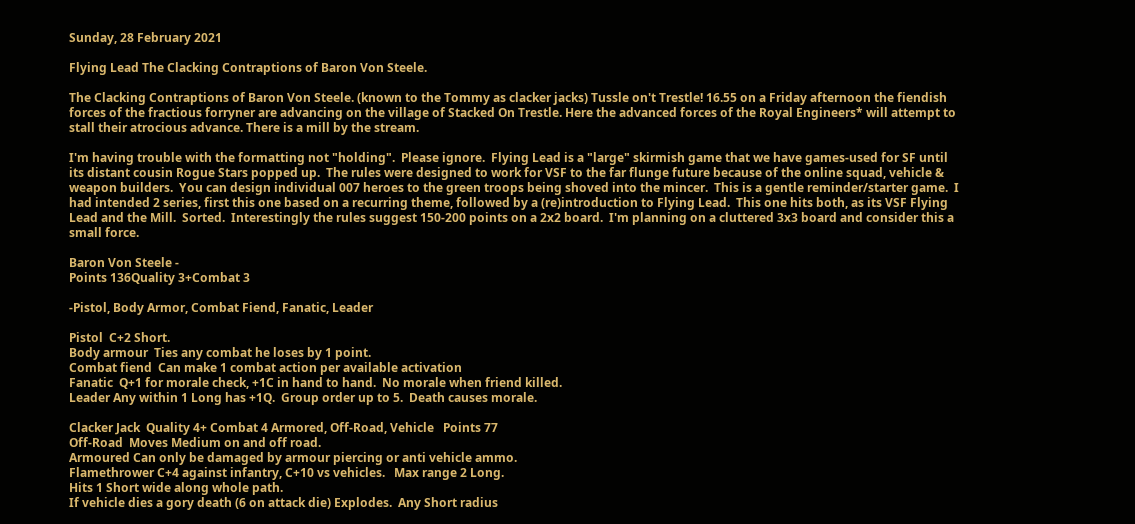Sunday, 28 February 2021

Flying Lead The Clacking Contraptions of Baron Von Steele.

The Clacking Contraptions of Baron Von Steele. (known to the Tommy as clacker jacks) Tussle on't Trestle! 16.55 on a Friday afternoon the fiendish forces of the fractious forryner are advancing on the village of Stacked On Trestle. Here the advanced forces of the Royal Engineers* will attempt to stall their atrocious advance. There is a mill by the stream.

I'm having trouble with the formatting not "holding".  Please ignore.  Flying Lead is a "large" skirmish game that we have games-used for SF until its distant cousin Rogue Stars popped up.  The rules were designed to work for VSF to the far flunge future because of the online squad, vehicle & weapon builders.  You can design individual 007 heroes to the green troops being shoved into the mincer.  This is a gentle reminder/starter game.  I had intended 2 series, first this one based on a recurring theme, followed by a (re)introduction to Flying Lead.  This one hits both, as its VSF Flying Lead and the Mill.  Sorted.  Interestingly the rules suggest 150-200 points on a 2x2 board.  I'm planning on a cluttered 3x3 board and consider this a small force.

Baron Von Steele -
Points 136Quality 3+Combat 3

-Pistol, Body Armor, Combat Fiend, Fanatic, Leader

Pistol  C+2 Short.
Body armour  Ties any combat he loses by 1 point.
Combat fiend  Can make 1 combat action per available activation
Fanatic  Q+1 for morale check, +1C in hand to hand.  No morale when friend killed.
Leader Any within 1 Long has +1Q.  Group order up to 5.  Death causes morale.

Clacker Jack  Quality 4+ Combat 4 Armored, Off-Road, Vehicle   Points 77
Off-Road  Moves Medium on and off road.
Armoured Can only be damaged by armour piercing or anti vehicle ammo.
Flamethrower C+4 against infantry, C+10 vs vehicles.   Max range 2 Long.
Hits 1 Short wide along whole path.
If vehicle dies a gory death (6 on attack die) Explodes.  Any Short radius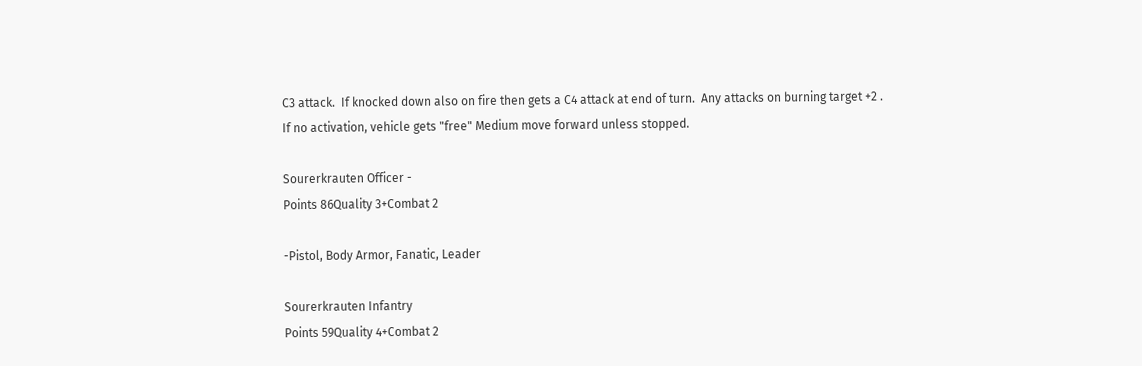C3 attack.  If knocked down also on fire then gets a C4 attack at end of turn.  Any attacks on burning target +2 .
If no activation, vehicle gets "free" Medium move forward unless stopped.

Sourerkrauten Officer -
Points 86Quality 3+Combat 2

-Pistol, Body Armor, Fanatic, Leader

Sourerkrauten Infantry
Points 59Quality 4+Combat 2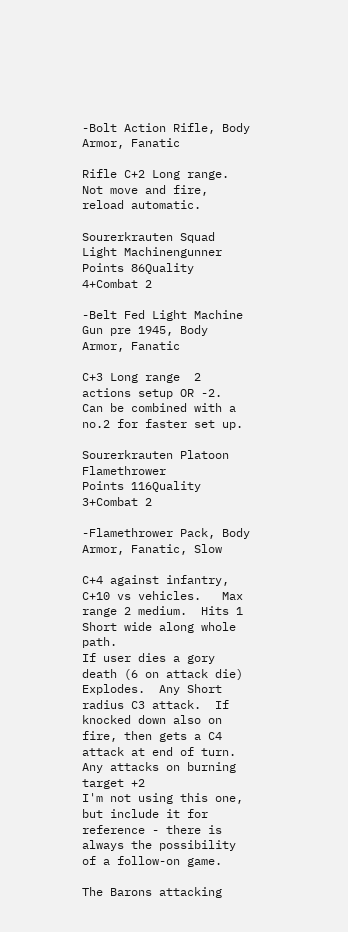-Bolt Action Rifle, Body Armor, Fanatic

Rifle C+2 Long range.  Not move and fire, reload automatic.

Sourerkrauten Squad Light Machinengunner
Points 86Quality 4+Combat 2

-Belt Fed Light Machine Gun pre 1945, Body Armor, Fanatic

C+3 Long range  2 actions setup OR -2.  Can be combined with a no.2 for faster set up.

Sourerkrauten Platoon Flamethrower
Points 116Quality 3+Combat 2

-Flamethrower Pack, Body Armor, Fanatic, Slow

C+4 against infantry, C+10 vs vehicles.   Max range 2 medium.  Hits 1 Short wide along whole path.
If user dies a gory death (6 on attack die) Explodes.  Any Short radius C3 attack.  If knocked down also on fire, then gets a C4 attack at end of turn.  Any attacks on burning target +2
I'm not using this one, but include it for reference - there is always the possibility of a follow-on game.

The Barons attacking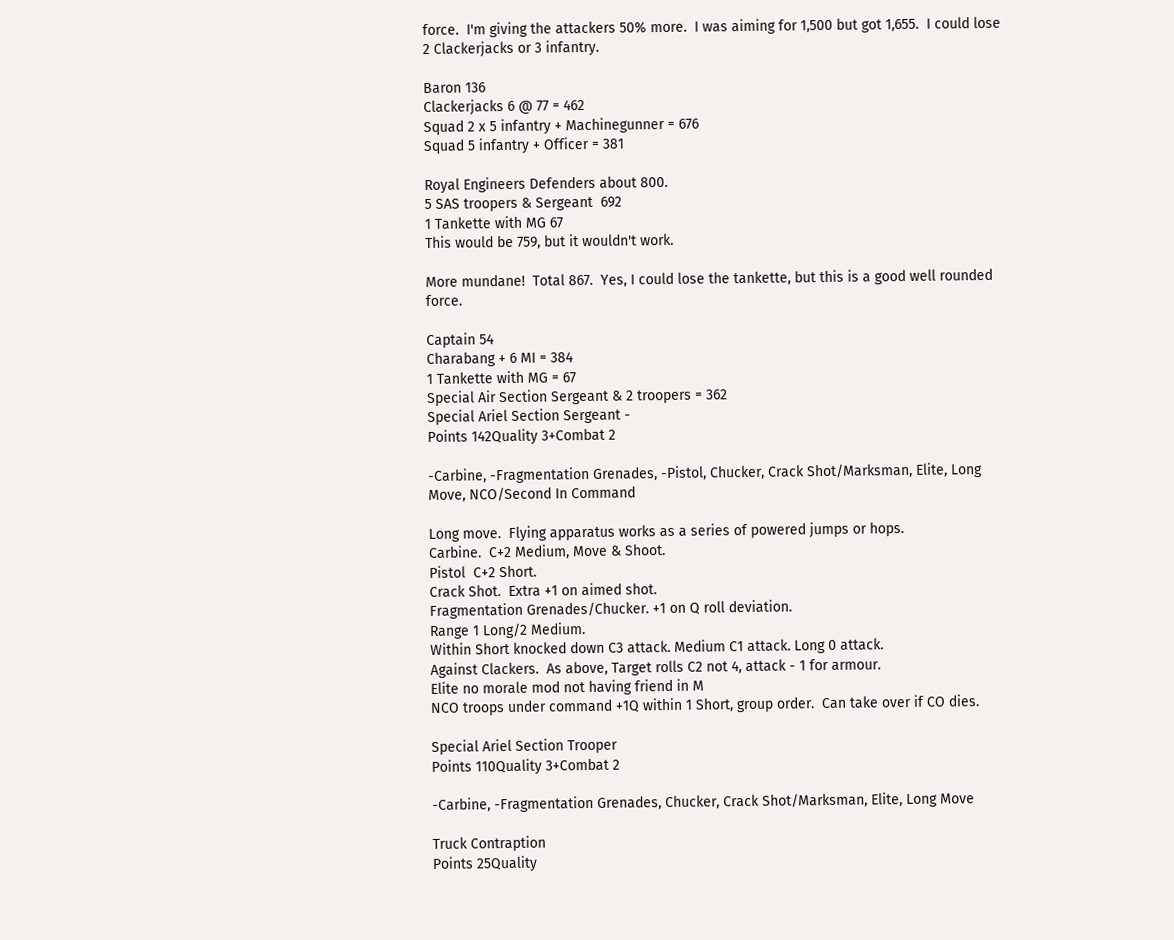force.  I'm giving the attackers 50% more.  I was aiming for 1,500 but got 1,655.  I could lose 2 Clackerjacks or 3 infantry.

Baron 136
Clackerjacks 6 @ 77 = 462
Squad 2 x 5 infantry + Machinegunner = 676
Squad 5 infantry + Officer = 381

Royal Engineers Defenders about 800.
5 SAS troopers & Sergeant  692
1 Tankette with MG 67
This would be 759, but it wouldn't work.

More mundane!  Total 867.  Yes, I could lose the tankette, but this is a good well rounded force.

Captain 54
Charabang + 6 MI = 384
1 Tankette with MG = 67
Special Air Section Sergeant & 2 troopers = 362
Special Ariel Section Sergeant -
Points 142Quality 3+Combat 2

-Carbine, -Fragmentation Grenades, -Pistol, Chucker, Crack Shot/Marksman, Elite, Long Move, NCO/Second In Command

Long move.  Flying apparatus works as a series of powered jumps or hops.
Carbine.  C+2 Medium, Move & Shoot.
Pistol  C+2 Short.
Crack Shot.  Extra +1 on aimed shot.
Fragmentation Grenades/Chucker. +1 on Q roll deviation.
Range 1 Long/2 Medium.
Within Short knocked down C3 attack. Medium C1 attack. Long 0 attack.
Against Clackers.  As above, Target rolls C2 not 4, attack - 1 for armour.
Elite no morale mod not having friend in M
NCO troops under command +1Q within 1 Short, group order.  Can take over if CO dies.

Special Ariel Section Trooper
Points 110Quality 3+Combat 2

-Carbine, -Fragmentation Grenades, Chucker, Crack Shot/Marksman, Elite, Long Move

Truck Contraption
Points 25Quality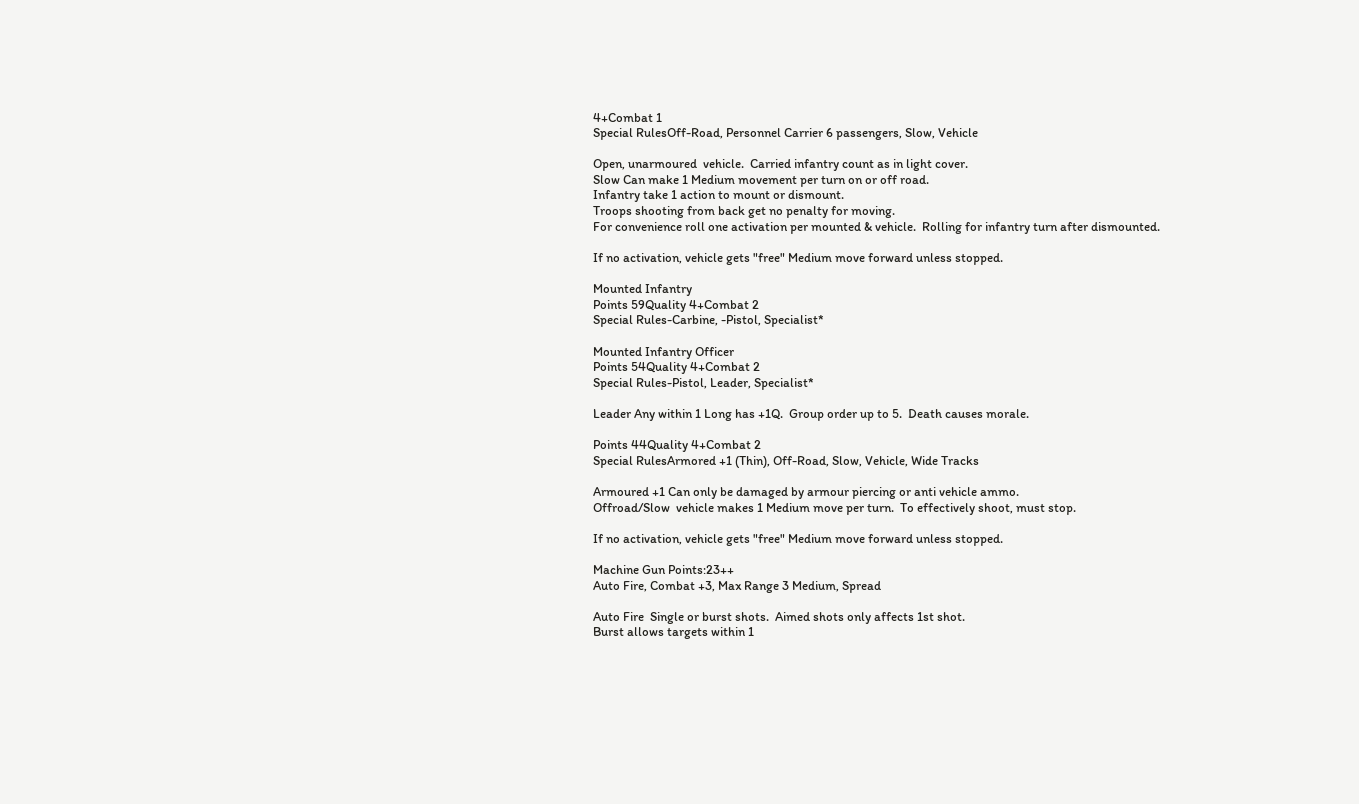4+Combat 1
Special RulesOff-Road, Personnel Carrier 6 passengers, Slow, Vehicle

Open, unarmoured  vehicle.  Carried infantry count as in light cover.
Slow Can make 1 Medium movement per turn on or off road.
Infantry take 1 action to mount or dismount.
Troops shooting from back get no penalty for moving.
For convenience roll one activation per mounted & vehicle.  Rolling for infantry turn after dismounted.

If no activation, vehicle gets "free" Medium move forward unless stopped.

Mounted Infantry
Points 59Quality 4+Combat 2
Special Rules-Carbine, -Pistol, Specialist*

Mounted Infantry Officer
Points 54Quality 4+Combat 2
Special Rules-Pistol, Leader, Specialist*

Leader Any within 1 Long has +1Q.  Group order up to 5.  Death causes morale.

Points 44Quality 4+Combat 2
Special RulesArmored +1 (Thin), Off-Road, Slow, Vehicle, Wide Tracks

Armoured +1 Can only be damaged by armour piercing or anti vehicle ammo.
Offroad/Slow  vehicle makes 1 Medium move per turn.  To effectively shoot, must stop.

If no activation, vehicle gets "free" Medium move forward unless stopped.

Machine Gun Points:23++
Auto Fire, Combat +3, Max Range 3 Medium, Spread

Auto Fire  Single or burst shots.  Aimed shots only affects 1st shot.
Burst allows targets within 1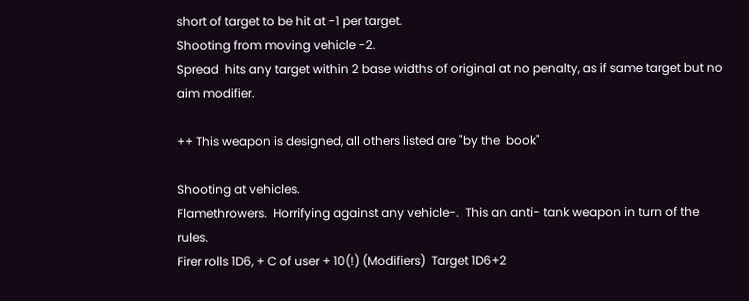short of target to be hit at -1 per target.
Shooting from moving vehicle -2.
Spread  hits any target within 2 base widths of original at no penalty, as if same target but no aim modifier.

++ This weapon is designed, all others listed are "by the  book"

Shooting at vehicles.
Flamethrowers.  Horrifying against any vehicle-.  This an anti- tank weapon in turn of the rules.
Firer rolls 1D6, + C of user + 10(!) (Modifiers)  Target 1D6+2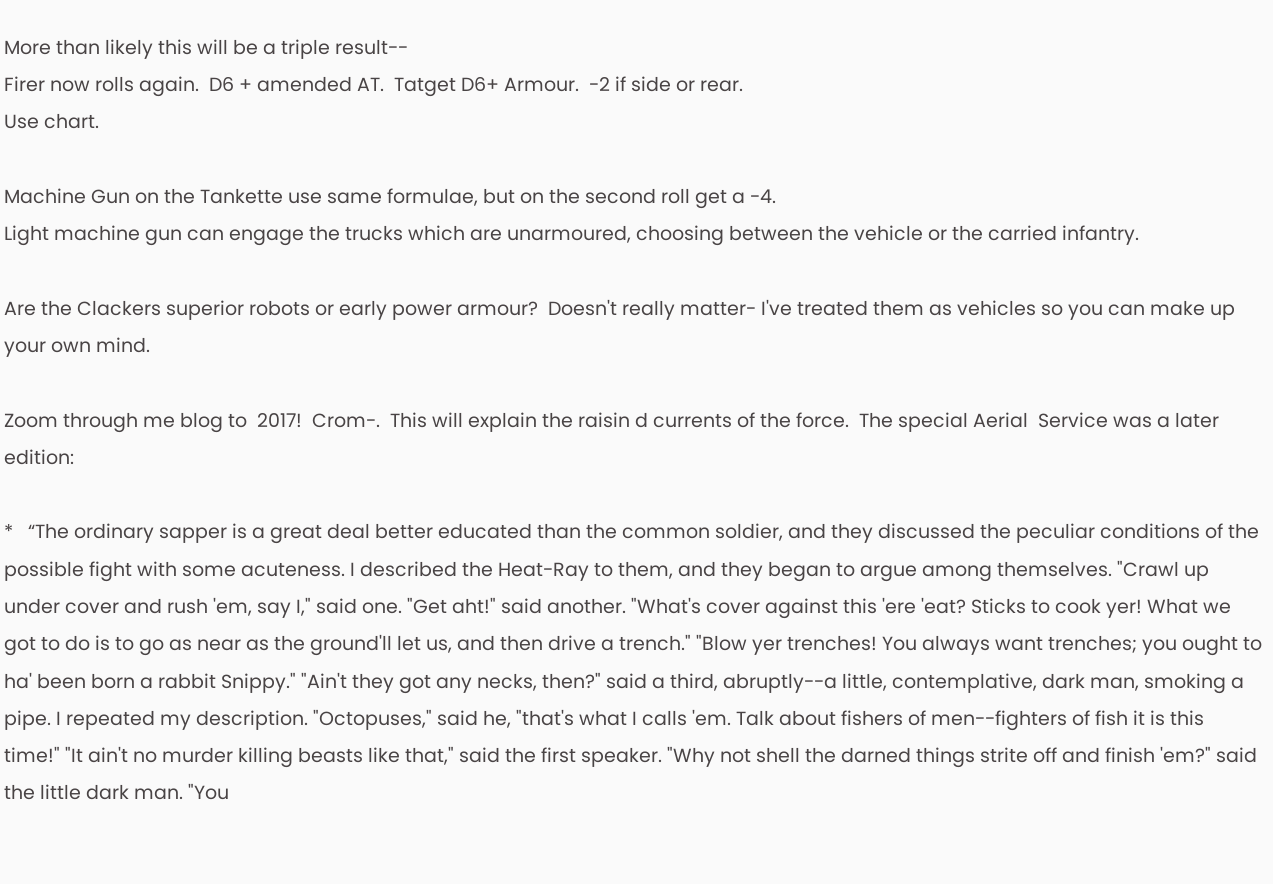More than likely this will be a triple result--
Firer now rolls again.  D6 + amended AT.  Tatget D6+ Armour.  -2 if side or rear.
Use chart.

Machine Gun on the Tankette use same formulae, but on the second roll get a -4.
Light machine gun can engage the trucks which are unarmoured, choosing between the vehicle or the carried infantry.

Are the Clackers superior robots or early power armour?  Doesn't really matter- I've treated them as vehicles so you can make up your own mind.

Zoom through me blog to  2017!  Crom-.  This will explain the raisin d currents of the force.  The special Aerial  Service was a later edition:

*   “The ordinary sapper is a great deal better educated than the common soldier, and they discussed the peculiar conditions of the possible fight with some acuteness. I described the Heat-Ray to them, and they began to argue among themselves. "Crawl up under cover and rush 'em, say I," said one. "Get aht!" said another. "What's cover against this 'ere 'eat? Sticks to cook yer! What we got to do is to go as near as the ground'll let us, and then drive a trench." "Blow yer trenches! You always want trenches; you ought to ha' been born a rabbit Snippy." "Ain't they got any necks, then?" said a third, abruptly--a little, contemplative, dark man, smoking a pipe. I repeated my description. "Octopuses," said he, "that's what I calls 'em. Talk about fishers of men--fighters of fish it is this time!" "It ain't no murder killing beasts like that," said the first speaker. "Why not shell the darned things strite off and finish 'em?" said the little dark man. "You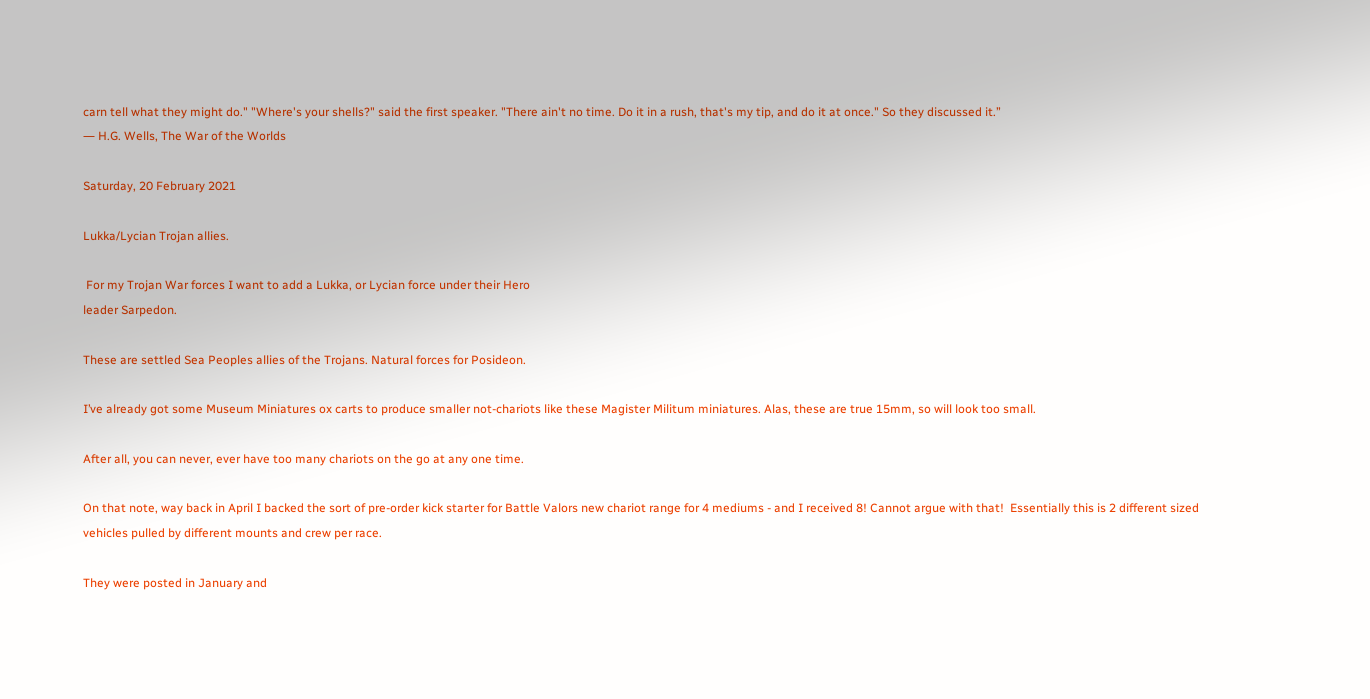carn tell what they might do." "Where's your shells?" said the first speaker. "There ain't no time. Do it in a rush, that's my tip, and do it at once." So they discussed it.”
― H.G. Wells, The War of the Worlds

Saturday, 20 February 2021

Lukka/Lycian Trojan allies.

 For my Trojan War forces I want to add a Lukka, or Lycian force under their Hero
leader Sarpedon.

These are settled Sea Peoples allies of the Trojans. Natural forces for Posideon.

I’ve already got some Museum Miniatures ox carts to produce smaller not-chariots like these Magister Militum miniatures. Alas, these are true 15mm, so will look too small.

After all, you can never, ever have too many chariots on the go at any one time.

On that note, way back in April I backed the sort of pre-order kick starter for Battle Valors new chariot range for 4 mediums - and I received 8! Cannot argue with that!  Essentially this is 2 different sized vehicles pulled by different mounts and crew per race.

They were posted in January and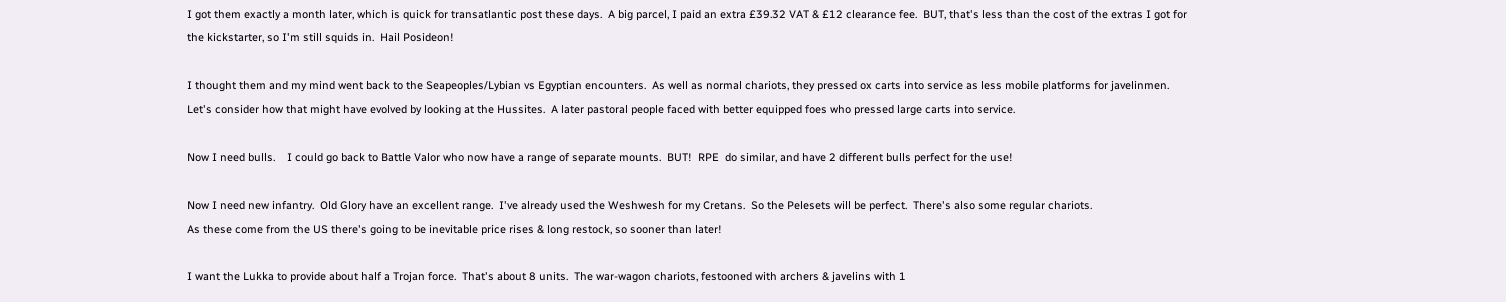I got them exactly a month later, which is quick for transatlantic post these days.  A big parcel, I paid an extra £39.32 VAT & £12 clearance fee.  BUT, that's less than the cost of the extras I got for the kickstarter, so I'm still squids in.  Hail Posideon!

I thought them and my mind went back to the Seapeoples/Lybian vs Egyptian encounters.  As well as normal chariots, they pressed ox carts into service as less mobile platforms for javelinmen.  Let's consider how that might have evolved by looking at the Hussites.  A later pastoral people faced with better equipped foes who pressed large carts into service.

Now I need bulls.    I could go back to Battle Valor who now have a range of separate mounts.  BUT!  RPE  do similar, and have 2 different bulls perfect for the use!

Now I need new infantry.  Old Glory have an excellent range.  I've already used the Weshwesh for my Cretans.  So the Pelesets will be perfect.  There's also some regular chariots.
As these come from the US there's going to be inevitable price rises & long restock, so sooner than later!

I want the Lukka to provide about half a Trojan force.  That's about 8 units.  The war-wagon chariots, festooned with archers & javelins with 1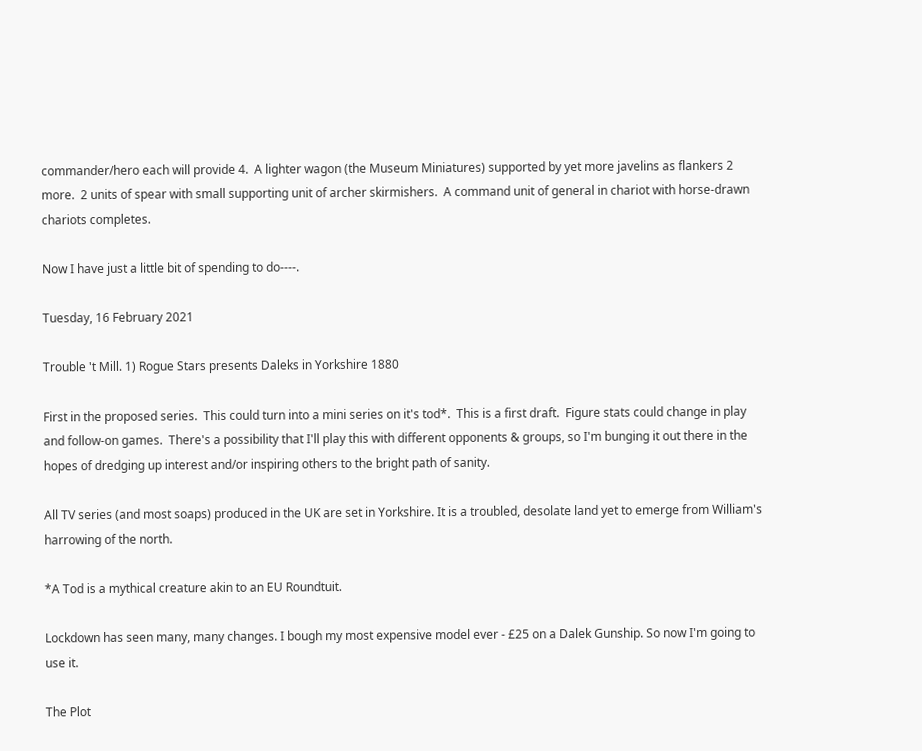commander/hero each will provide 4.  A lighter wagon (the Museum Miniatures) supported by yet more javelins as flankers 2 more.  2 units of spear with small supporting unit of archer skirmishers.  A command unit of general in chariot with horse-drawn chariots completes.

Now I have just a little bit of spending to do----.

Tuesday, 16 February 2021

Trouble 't Mill. 1) Rogue Stars presents Daleks in Yorkshire 1880

First in the proposed series.  This could turn into a mini series on it's tod*.  This is a first draft.  Figure stats could change in play and follow-on games.  There's a possibility that I'll play this with different opponents & groups, so I'm bunging it out there in the hopes of dredging up interest and/or inspiring others to the bright path of sanity.

All TV series (and most soaps) produced in the UK are set in Yorkshire. It is a troubled, desolate land yet to emerge from William's harrowing of the north.

*A Tod is a mythical creature akin to an EU Roundtuit.

Lockdown has seen many, many changes. I bough my most expensive model ever - £25 on a Dalek Gunship. So now I'm going to use it.

The Plot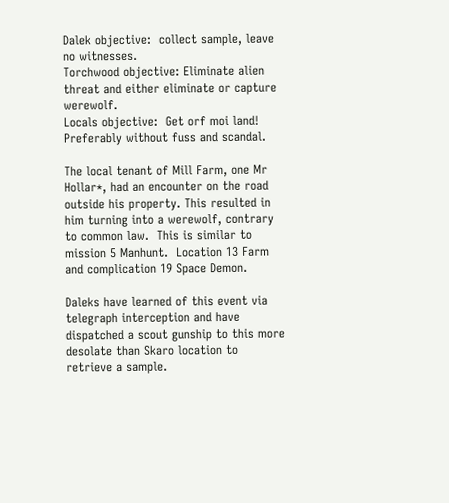Dalek objective:  collect sample, leave no witnesses.
Torchwood objective: Eliminate alien threat and either eliminate or capture werewolf.
Locals objective:  Get orf moi land!  Preferably without fuss and scandal.

The local tenant of Mill Farm, one Mr Hollar*, had an encounter on the road outside his property. This resulted in him turning into a werewolf, contrary to common law.  This is similar to mission 5 Manhunt.  Location 13 Farm and complication 19 Space Demon.

Daleks have learned of this event via telegraph interception and have dispatched a scout gunship to this more desolate than Skaro location to retrieve a sample.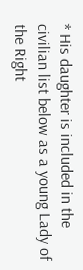* His daughter is included in the civilian list below as a young Lady of the Right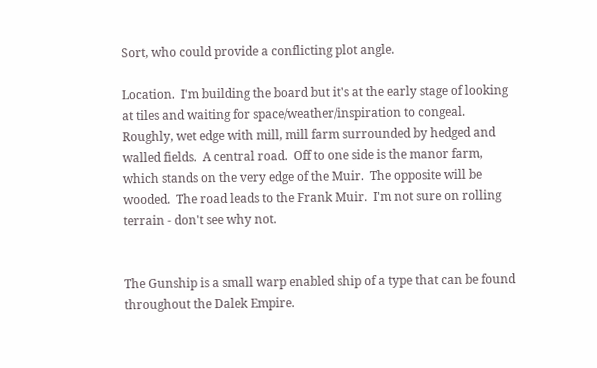Sort, who could provide a conflicting plot angle.

Location.  I'm building the board but it's at the early stage of looking at tiles and waiting for space/weather/inspiration to congeal.  Roughly, wet edge with mill, mill farm surrounded by hedged and walled fields.  A central road.  Off to one side is the manor farm, which stands on the very edge of the Muir.  The opposite will be wooded.  The road leads to the Frank Muir.  I'm not sure on rolling terrain - don't see why not.


The Gunship is a small warp enabled ship of a type that can be found throughout the Dalek Empire.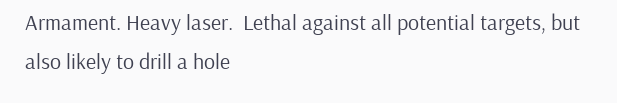Armament. Heavy laser.  Lethal against all potential targets, but also likely to drill a hole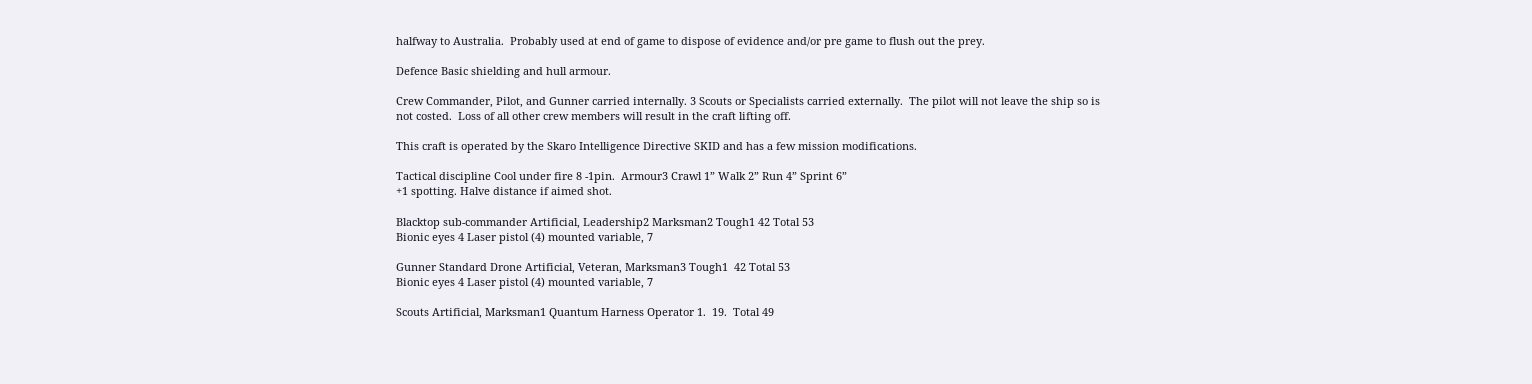halfway to Australia.  Probably used at end of game to dispose of evidence and/or pre game to flush out the prey.

Defence Basic shielding and hull armour.

Crew Commander, Pilot, and Gunner carried internally. 3 Scouts or Specialists carried externally.  The pilot will not leave the ship so is not costed.  Loss of all other crew members will result in the craft lifting off.

This craft is operated by the Skaro Intelligence Directive SKID and has a few mission modifications.

Tactical discipline Cool under fire 8 -1pin.  Armour3 Crawl 1” Walk 2” Run 4” Sprint 6”
+1 spotting. Halve distance if aimed shot.

Blacktop sub-commander Artificial, Leadership2 Marksman2 Tough1 42 Total 53
Bionic eyes 4 Laser pistol (4) mounted variable, 7

Gunner Standard Drone Artificial, Veteran, Marksman3 Tough1  42 Total 53
Bionic eyes 4 Laser pistol (4) mounted variable, 7

Scouts Artificial, Marksman1 Quantum Harness Operator 1.  19.  Total 49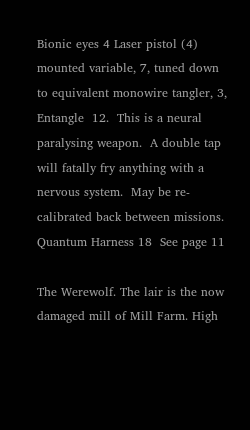Bionic eyes 4 Laser pistol (4) mounted variable, 7, tuned down to equivalent monowire tangler, 3, Entangle  12.  This is a neural paralysing weapon.  A double tap will fatally fry anything with a nervous system.  May be re-calibrated back between missions.
Quantum Harness 18  See page 11

The Werewolf. The lair is the now damaged mill of Mill Farm. High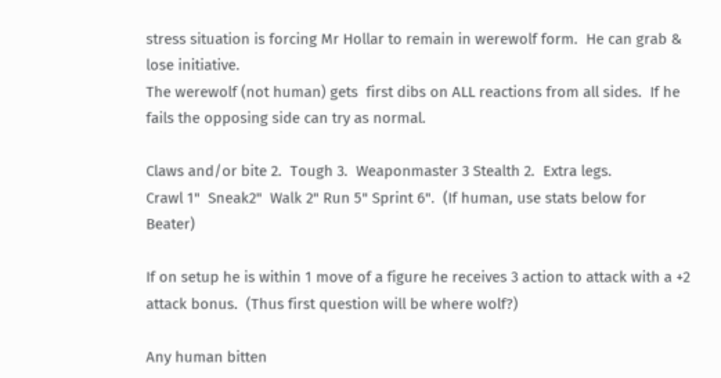stress situation is forcing Mr Hollar to remain in werewolf form.  He can grab & lose initiative.
The werewolf (not human) gets  first dibs on ALL reactions from all sides.  If he fails the opposing side can try as normal.

Claws and/or bite 2.  Tough 3.  Weaponmaster 3 Stealth 2.  Extra legs.
Crawl 1"  Sneak2"  Walk 2" Run 5" Sprint 6".  (If human, use stats below for Beater)

If on setup he is within 1 move of a figure he receives 3 action to attack with a +2 attack bonus.  (Thus first question will be where wolf?)

Any human bitten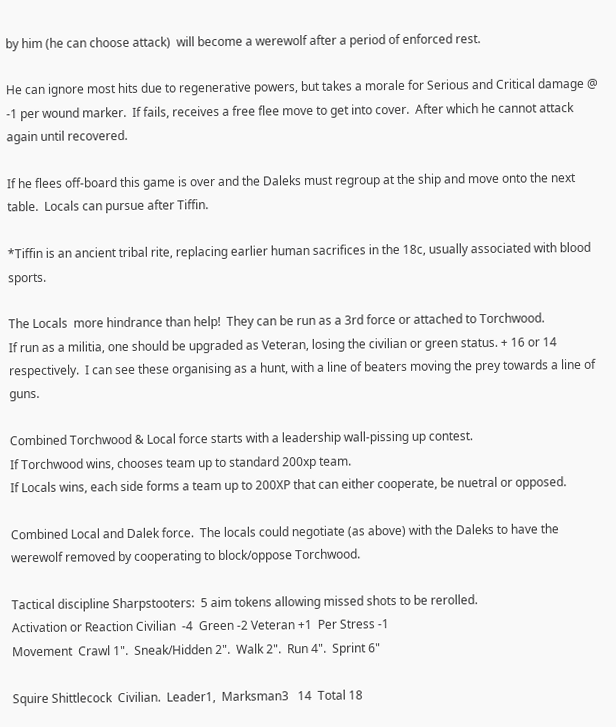by him (he can choose attack)  will become a werewolf after a period of enforced rest.

He can ignore most hits due to regenerative powers, but takes a morale for Serious and Critical damage @ -1 per wound marker.  If fails, receives a free flee move to get into cover.  After which he cannot attack again until recovered.

If he flees off-board this game is over and the Daleks must regroup at the ship and move onto the next table.  Locals can pursue after Tiffin.

*Tiffin is an ancient tribal rite, replacing earlier human sacrifices in the 18c, usually associated with blood sports.

The Locals  more hindrance than help!  They can be run as a 3rd force or attached to Torchwood.
If run as a militia, one should be upgraded as Veteran, losing the civilian or green status. + 16 or 14 respectively.  I can see these organising as a hunt, with a line of beaters moving the prey towards a line of guns.

Combined Torchwood & Local force starts with a leadership wall-pissing up contest.
If Torchwood wins, chooses team up to standard 200xp team.
If Locals wins, each side forms a team up to 200XP that can either cooperate, be nuetral or opposed.

Combined Local and Dalek force.  The locals could negotiate (as above) with the Daleks to have the werewolf removed by cooperating to block/oppose Torchwood.

Tactical discipline Sharpstooters:  5 aim tokens allowing missed shots to be rerolled.
Activation or Reaction Civilian  -4  Green -2 Veteran +1  Per Stress -1
Movement  Crawl 1".  Sneak/Hidden 2".  Walk 2".  Run 4".  Sprint 6"

Squire Shittlecock  Civilian.  Leader1,  Marksman3   14  Total 18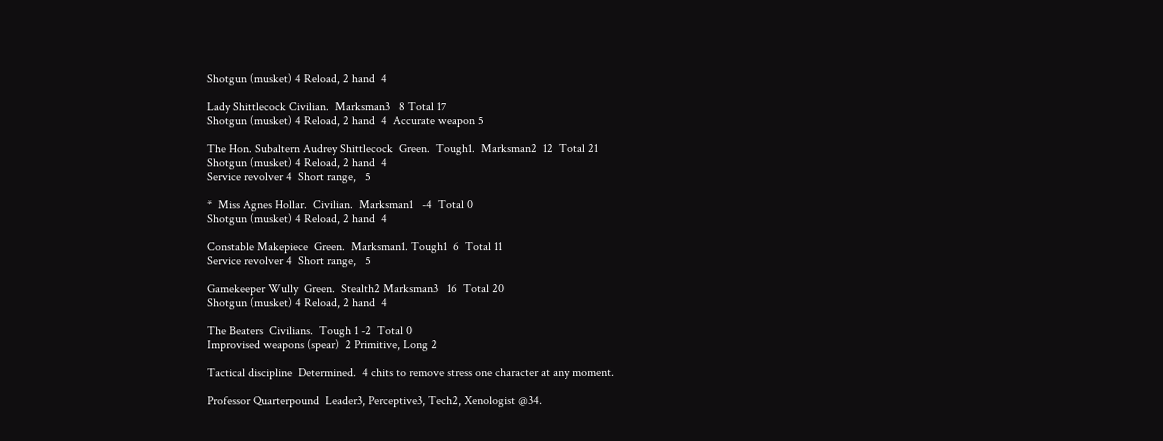Shotgun (musket) 4 Reload, 2 hand  4

Lady Shittlecock Civilian.  Marksman3   8 Total 17
Shotgun (musket) 4 Reload, 2 hand  4  Accurate weapon 5

The Hon. Subaltern Audrey Shittlecock  Green.  Tough1.  Marksman2  12  Total 21
Shotgun (musket) 4 Reload, 2 hand  4
Service revolver 4  Short range,   5

*  Miss Agnes Hollar.  Civilian.  Marksman1   -4  Total 0
Shotgun (musket) 4 Reload, 2 hand  4

Constable Makepiece  Green.  Marksman1. Tough1  6  Total 11
Service revolver 4  Short range,   5

Gamekeeper Wully  Green.  Stealth2 Marksman3   16  Total 20
Shotgun (musket) 4 Reload, 2 hand  4

The Beaters  Civilians.  Tough 1 -2  Total 0
Improvised weapons (spear)  2 Primitive, Long 2

Tactical discipline  Determined.  4 chits to remove stress one character at any moment.

Professor Quarterpound  Leader3, Perceptive3, Tech2, Xenologist @34.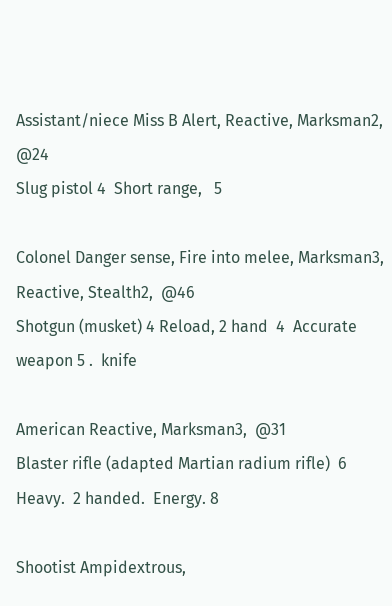Assistant/niece Miss B Alert, Reactive, Marksman2, @24
Slug pistol 4  Short range,   5

Colonel Danger sense, Fire into melee, Marksman3, Reactive, Stealth2,  @46
Shotgun (musket) 4 Reload, 2 hand  4  Accurate weapon 5 .  knife

American Reactive, Marksman3,  @31
Blaster rifle (adapted Martian radium rifle)  6  Heavy.  2 handed.  Energy. 8

Shootist Ampidextrous,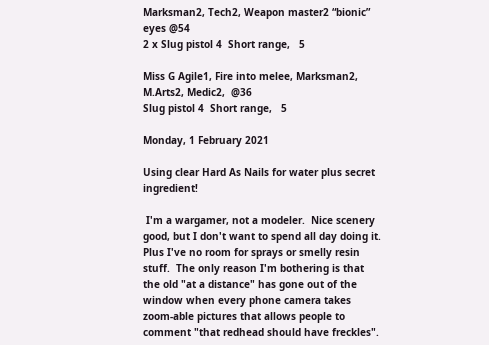Marksman2, Tech2, Weapon master2 “bionic” eyes @54
2 x Slug pistol 4  Short range,   5

Miss G Agile1, Fire into melee, Marksman2, M.Arts2, Medic2,  @36
Slug pistol 4  Short range,   5

Monday, 1 February 2021

Using clear Hard As Nails for water plus secret ingredient!

 I'm a wargamer, not a modeler.  Nice scenery good, but I don't want to spend all day doing it.  Plus I've no room for sprays or smelly resin stuff.  The only reason I'm bothering is that the old "at a distance" has gone out of the window when every phone camera takes zoom-able pictures that allows people to comment "that redhead should have freckles".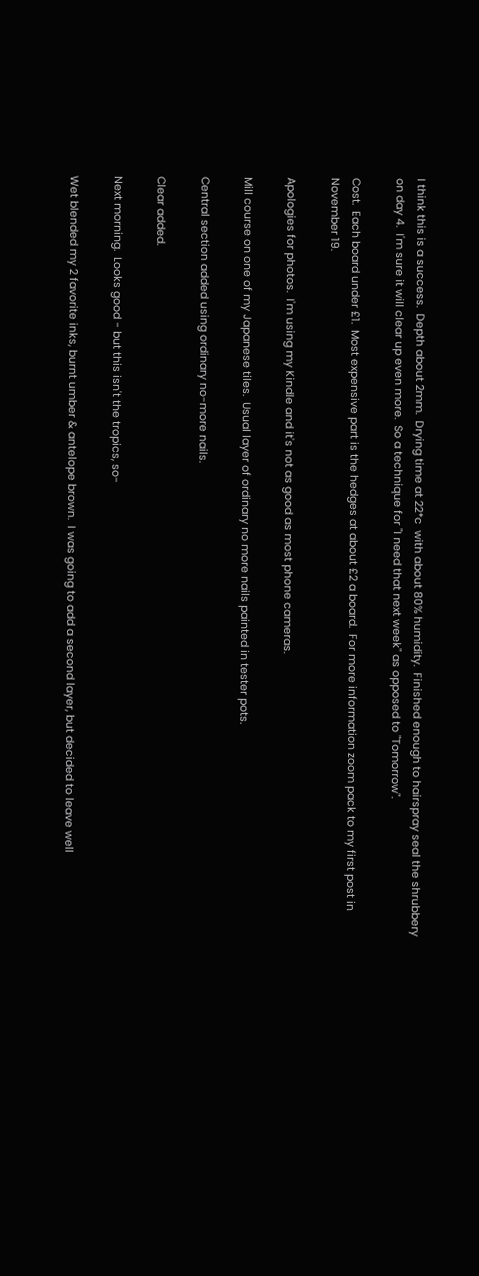I think this is a success.  Depth about 2mm.  Drying time at 22*c  with about 80% humidity.  Finished enough to hairspray seal the shrubbery on day 4.  I'm sure it will clear up even more.  So a technique for "I need that next week" as opposed to "Tomorrow".

Cost.  Each board under £1.  Most expensive part is the hedges at about £2 a board.  For more information zoom pack to my first post in November 19.

Apologies for photos.  I'm using my Kindle and it's not as good as most phone cameras.

Mill course on one of my Japanese tiles.  Usual layer of ordinary no more nails painted in tester pots.

Central section added using ordinary no-more nails.

Clear added.

Next morning.  Looks good - but this isn't the tropics, so-

Wet blended my 2 favorite inks, burnt umber & antelope brown.  I was going to add a second layer, but decided to leave well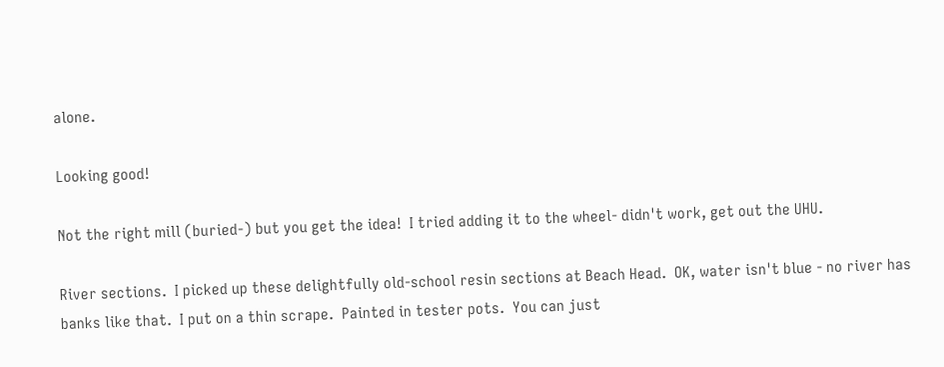alone.

Looking good!

Not the right mill (buried-) but you get the idea!  I tried adding it to the wheel- didn't work, get out the UHU.

River sections.  I picked up these delightfully old-school resin sections at Beach Head.  OK, water isn't blue - no river has banks like that.  I put on a thin scrape.  Painted in tester pots.  You can just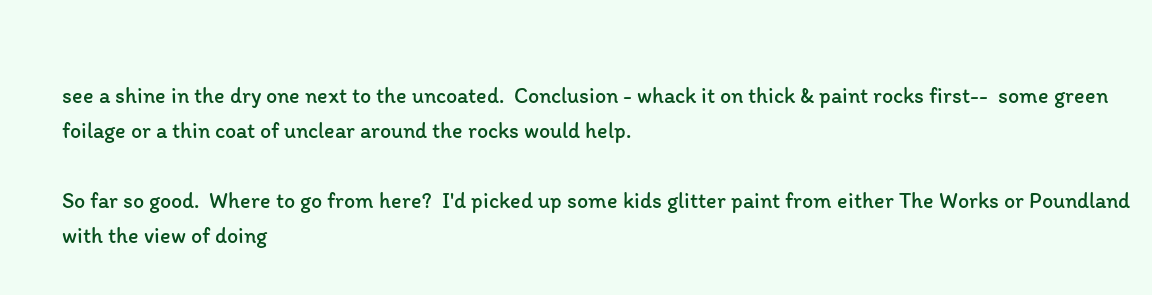see a shine in the dry one next to the uncoated.  Conclusion - whack it on thick & paint rocks first--  some green foilage or a thin coat of unclear around the rocks would help.

So far so good.  Where to go from here?  I'd picked up some kids glitter paint from either The Works or Poundland with the view of doing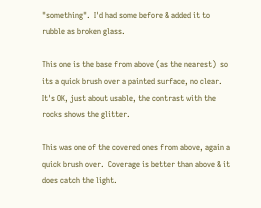"something".  I'd had some before & added it to rubble as broken glass.

This one is the base from above (as the nearest)  so its a quick brush over a painted surface, no clear.  It's OK, just about usable, the contrast with the rocks shows the glitter.

This was one of the covered ones from above, again a quick brush over.  Coverage is better than above & it does catch the light.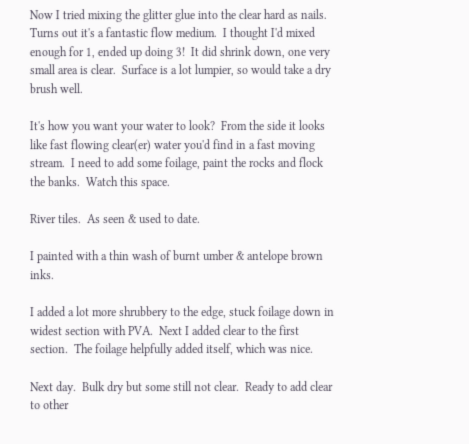Now I tried mixing the glitter glue into the clear hard as nails.  Turns out it's a fantastic flow medium.  I thought I'd mixed enough for 1, ended up doing 3!  It did shrink down, one very small area is clear.  Surface is a lot lumpier, so would take a dry brush well.

It's how you want your water to look?  From the side it looks like fast flowing clear(er) water you'd find in a fast moving stream.  I need to add some foilage, paint the rocks and flock the banks.  Watch this space.

River tiles.  As seen & used to date.

I painted with a thin wash of burnt umber & antelope brown inks.

I added a lot more shrubbery to the edge, stuck foilage down in widest section with PVA.  Next I added clear to the first section.  The foilage helpfully added itself, which was nice.

Next day.  Bulk dry but some still not clear.  Ready to add clear to other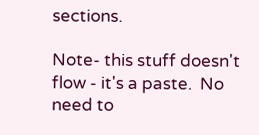sections.

Note- this stuff doesn't flow - it's a paste.  No need to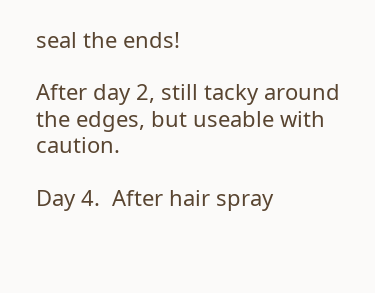seal the ends!

After day 2, still tacky around the edges, but useable with caution.

Day 4.  After hair spray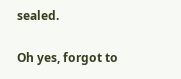sealed.

Oh yes, forgot to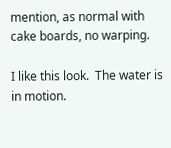mention, as normal with cake boards, no warping.

I like this look.  The water is in motion.